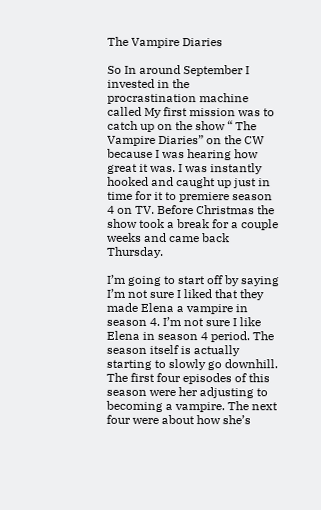The Vampire Diaries

So In around September I invested in the procrastination machine called My first mission was to catch up on the show “ The Vampire Diaries” on the CW because I was hearing how great it was. I was instantly hooked and caught up just in time for it to premiere season 4 on TV. Before Christmas the show took a break for a couple weeks and came back Thursday.

I’m going to start off by saying I’m not sure I liked that they made Elena a vampire in season 4. I’m not sure I like Elena in season 4 period. The season itself is actually starting to slowly go downhill. The first four episodes of this season were her adjusting to becoming a vampire. The next four were about how she’s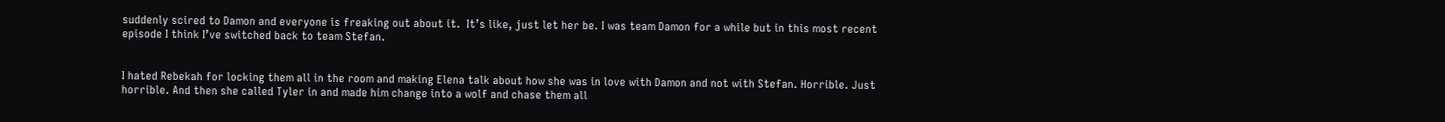suddenly scired to Damon and everyone is freaking out about it.  It’s like, just let her be. I was team Damon for a while but in this most recent episode I think I’ve switched back to team Stefan.


I hated Rebekah for locking them all in the room and making Elena talk about how she was in love with Damon and not with Stefan. Horrible. Just horrible. And then she called Tyler in and made him change into a wolf and chase them all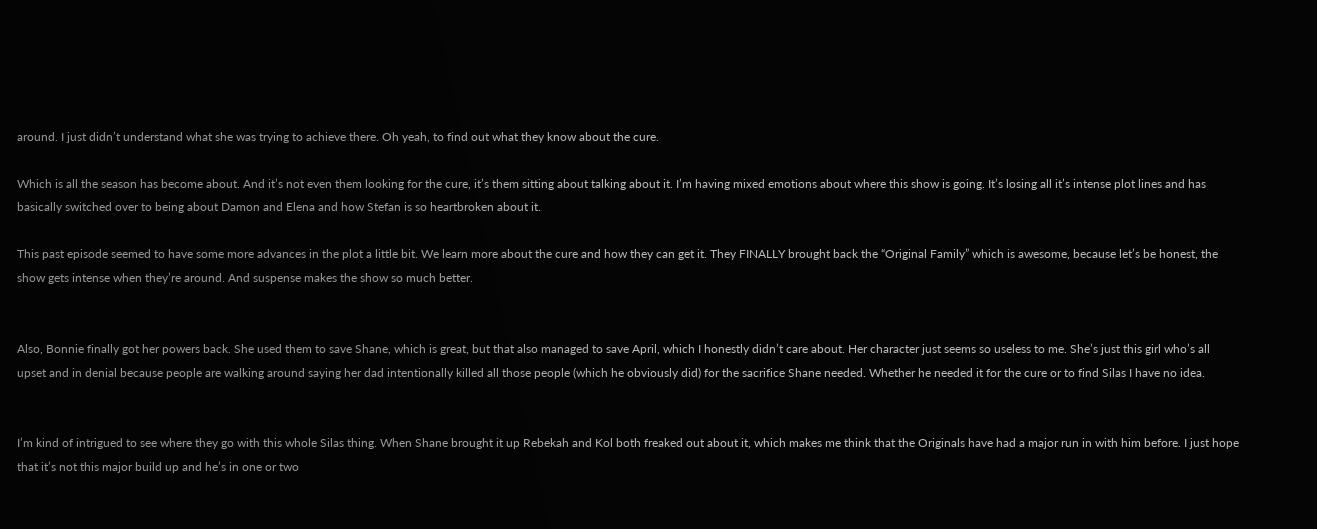around. I just didn’t understand what she was trying to achieve there. Oh yeah, to find out what they know about the cure.

Which is all the season has become about. And it’s not even them looking for the cure, it’s them sitting about talking about it. I’m having mixed emotions about where this show is going. It’s losing all it’s intense plot lines and has basically switched over to being about Damon and Elena and how Stefan is so heartbroken about it.

This past episode seemed to have some more advances in the plot a little bit. We learn more about the cure and how they can get it. They FINALLY brought back the “Original Family” which is awesome, because let’s be honest, the show gets intense when they’re around. And suspense makes the show so much better.


Also, Bonnie finally got her powers back. She used them to save Shane, which is great, but that also managed to save April, which I honestly didn’t care about. Her character just seems so useless to me. She’s just this girl who’s all upset and in denial because people are walking around saying her dad intentionally killed all those people (which he obviously did) for the sacrifice Shane needed. Whether he needed it for the cure or to find Silas I have no idea.


I’m kind of intrigued to see where they go with this whole Silas thing. When Shane brought it up Rebekah and Kol both freaked out about it, which makes me think that the Originals have had a major run in with him before. I just hope that it’s not this major build up and he’s in one or two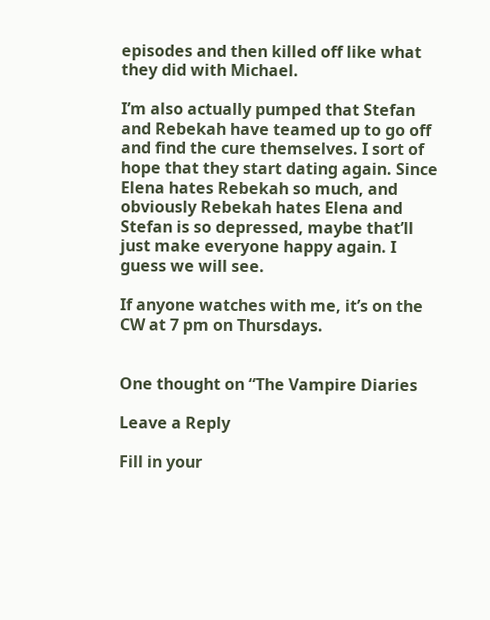episodes and then killed off like what they did with Michael.

I’m also actually pumped that Stefan and Rebekah have teamed up to go off and find the cure themselves. I sort of hope that they start dating again. Since Elena hates Rebekah so much, and obviously Rebekah hates Elena and Stefan is so depressed, maybe that’ll just make everyone happy again. I guess we will see.

If anyone watches with me, it’s on the CW at 7 pm on Thursdays.


One thought on “The Vampire Diaries

Leave a Reply

Fill in your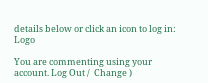details below or click an icon to log in: Logo

You are commenting using your account. Log Out /  Change )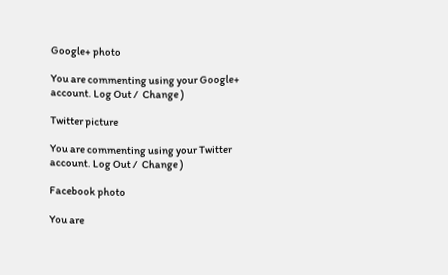Google+ photo

You are commenting using your Google+ account. Log Out /  Change )

Twitter picture

You are commenting using your Twitter account. Log Out /  Change )

Facebook photo

You are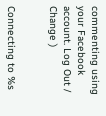commenting using your Facebook account. Log Out /  Change )


Connecting to %s